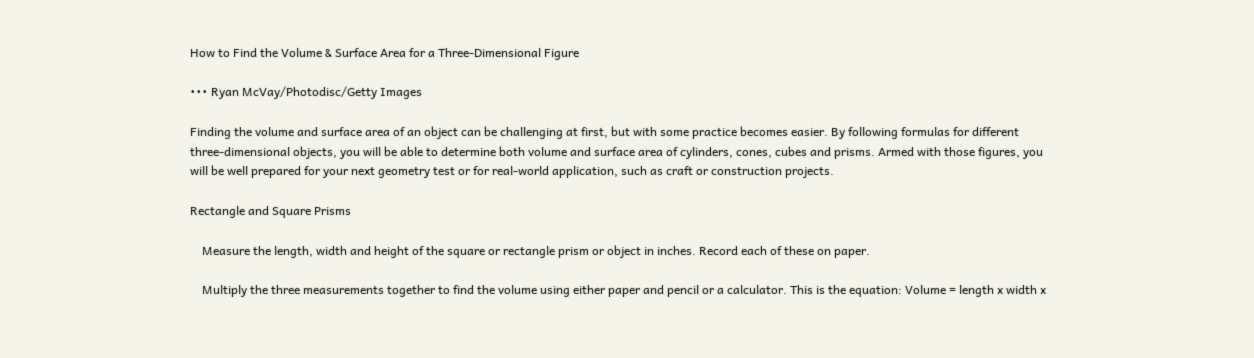How to Find the Volume & Surface Area for a Three-Dimensional Figure

••• Ryan McVay/Photodisc/Getty Images

Finding the volume and surface area of an object can be challenging at first, but with some practice becomes easier. By following formulas for different three-dimensional objects, you will be able to determine both volume and surface area of cylinders, cones, cubes and prisms. Armed with those figures, you will be well prepared for your next geometry test or for real-world application, such as craft or construction projects.

Rectangle and Square Prisms

    Measure the length, width and height of the square or rectangle prism or object in inches. Record each of these on paper.

    Multiply the three measurements together to find the volume using either paper and pencil or a calculator. This is the equation: Volume = length x width x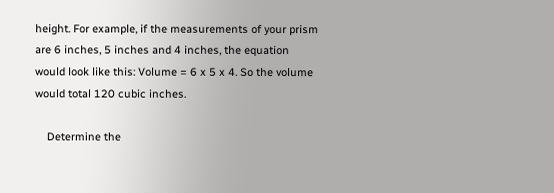height. For example, if the measurements of your prism are 6 inches, 5 inches and 4 inches, the equation would look like this: Volume = 6 x 5 x 4. So the volume would total 120 cubic inches.

    Determine the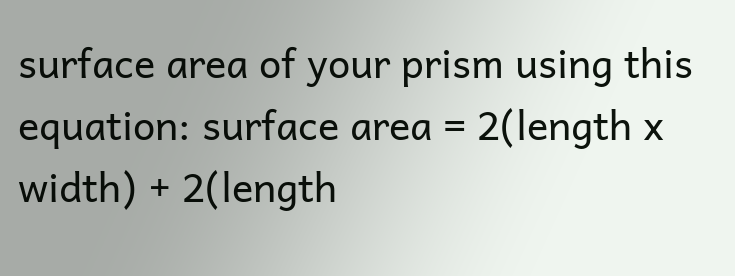surface area of your prism using this equation: surface area = 2(length x width) + 2(length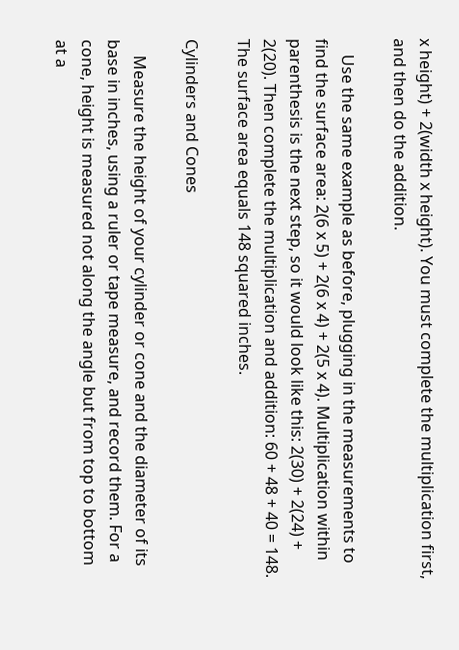x height) + 2(width x height). You must complete the multiplication first, and then do the addition.

    Use the same example as before, plugging in the measurements to find the surface area: 2(6 x 5) + 2(6 x 4) + 2(5 x 4). Multiplication within parenthesis is the next step, so it would look like this: 2(30) + 2(24) + 2(20). Then complete the multiplication and addition: 60 + 48 + 40 = 148. The surface area equals 148 squared inches.

Cylinders and Cones

    Measure the height of your cylinder or cone and the diameter of its base in inches, using a ruler or tape measure, and record them. For a cone, height is measured not along the angle but from top to bottom at a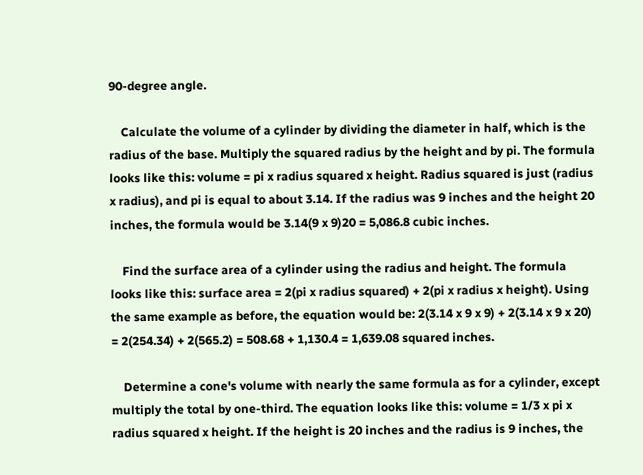90-degree angle.

    Calculate the volume of a cylinder by dividing the diameter in half, which is the radius of the base. Multiply the squared radius by the height and by pi. The formula looks like this: volume = pi x radius squared x height. Radius squared is just (radius x radius), and pi is equal to about 3.14. If the radius was 9 inches and the height 20 inches, the formula would be 3.14(9 x 9)20 = 5,086.8 cubic inches.

    Find the surface area of a cylinder using the radius and height. The formula looks like this: surface area = 2(pi x radius squared) + 2(pi x radius x height). Using the same example as before, the equation would be: 2(3.14 x 9 x 9) + 2(3.14 x 9 x 20) = 2(254.34) + 2(565.2) = 508.68 + 1,130.4 = 1,639.08 squared inches.

    Determine a cone's volume with nearly the same formula as for a cylinder, except multiply the total by one-third. The equation looks like this: volume = 1/3 x pi x radius squared x height. If the height is 20 inches and the radius is 9 inches, the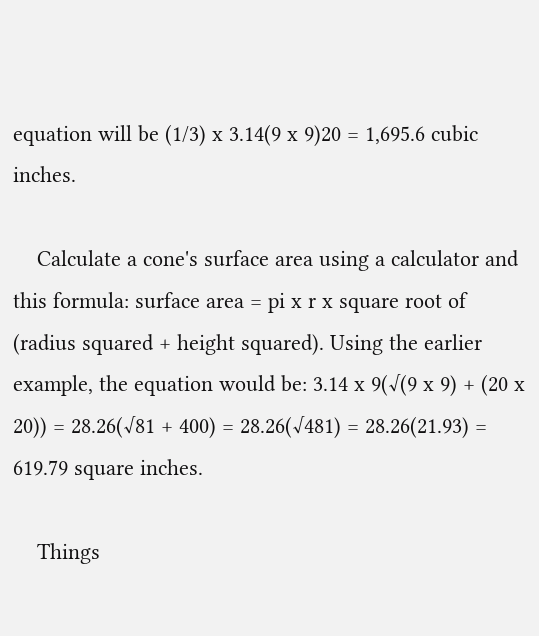equation will be (1/3) x 3.14(9 x 9)20 = 1,695.6 cubic inches.

    Calculate a cone's surface area using a calculator and this formula: surface area = pi x r x square root of (radius squared + height squared). Using the earlier example, the equation would be: 3.14 x 9(√(9 x 9) + (20 x 20)) = 28.26(√81 + 400) = 28.26(√481) = 28.26(21.93) = 619.79 square inches.

    Things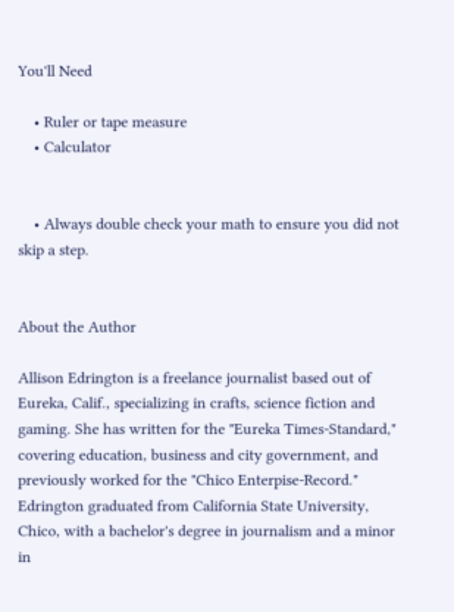You'll Need

    • Ruler or tape measure
    • Calculator


    • Always double check your math to ensure you did not skip a step.


About the Author

Allison Edrington is a freelance journalist based out of Eureka, Calif., specializing in crafts, science fiction and gaming. She has written for the "Eureka Times-Standard," covering education, business and city government, and previously worked for the "Chico Enterpise-Record." Edrington graduated from California State University, Chico, with a bachelor's degree in journalism and a minor in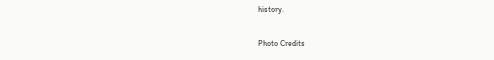history.

Photo Credits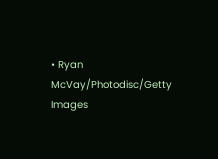• Ryan McVay/Photodisc/Getty Images